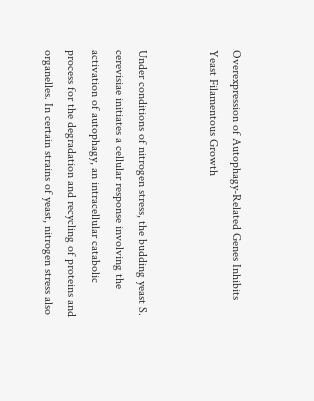Overexpression of Autophagy-Related Genes Inhibits Yeast Filamentous Growth


Under conditions of nitrogen stress, the budding yeast S. cerevisiae initiates a cellular response involving the activation of autophagy, an intracellular catabolic process for the degradation and recycling of proteins and organelles. In certain strains of yeast, nitrogen stress also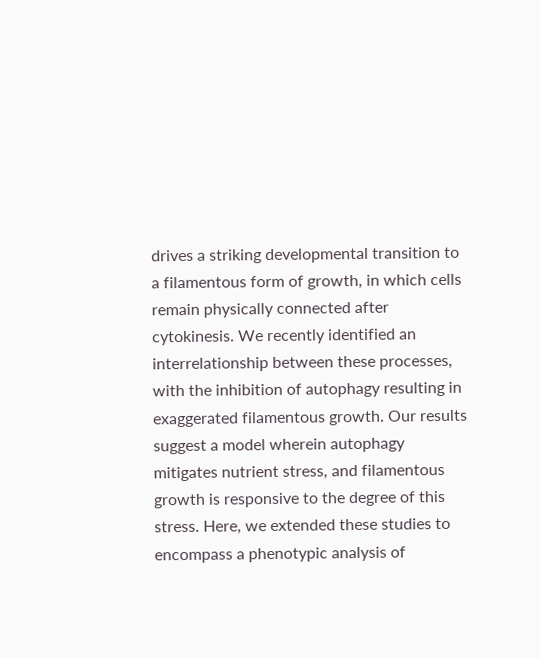drives a striking developmental transition to a filamentous form of growth, in which cells remain physically connected after cytokinesis. We recently identified an interrelationship between these processes, with the inhibition of autophagy resulting in exaggerated filamentous growth. Our results suggest a model wherein autophagy mitigates nutrient stress, and filamentous growth is responsive to the degree of this stress. Here, we extended these studies to encompass a phenotypic analysis of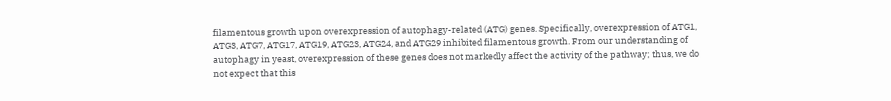filamentous growth upon overexpression of autophagy-related (ATG) genes. Specifically, overexpression of ATG1, ATG3, ATG7, ATG17, ATG19, ATG23, ATG24, and ATG29 inhibited filamentous growth. From our understanding of autophagy in yeast, overexpression of these genes does not markedly affect the activity of the pathway; thus, we do not expect that this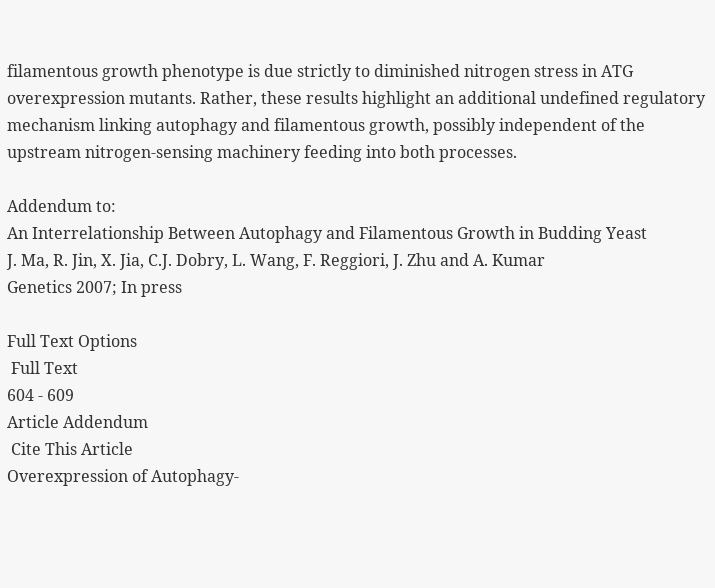filamentous growth phenotype is due strictly to diminished nitrogen stress in ATG overexpression mutants. Rather, these results highlight an additional undefined regulatory mechanism linking autophagy and filamentous growth, possibly independent of the upstream nitrogen-sensing machinery feeding into both processes.

Addendum to:
An Interrelationship Between Autophagy and Filamentous Growth in Budding Yeast
J. Ma, R. Jin, X. Jia, C.J. Dobry, L. Wang, F. Reggiori, J. Zhu and A. Kumar
Genetics 2007; In press

Full Text Options
 Full Text
604 - 609
Article Addendum
 Cite This Article
Overexpression of Autophagy-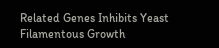Related Genes Inhibits Yeast Filamentous Growth